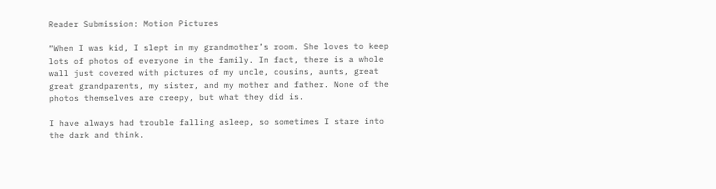Reader Submission: Motion Pictures

“When I was kid, I slept in my grandmother’s room. She loves to keep lots of photos of everyone in the family. In fact, there is a whole wall just covered with pictures of my uncle, cousins, aunts, great great grandparents, my sister, and my mother and father. None of the photos themselves are creepy, but what they did is.

I have always had trouble falling asleep, so sometimes I stare into the dark and think.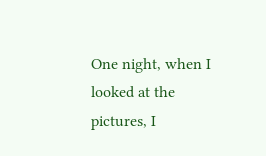One night, when I looked at the pictures, I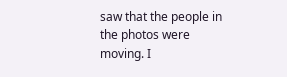saw that the people in the photos were moving. I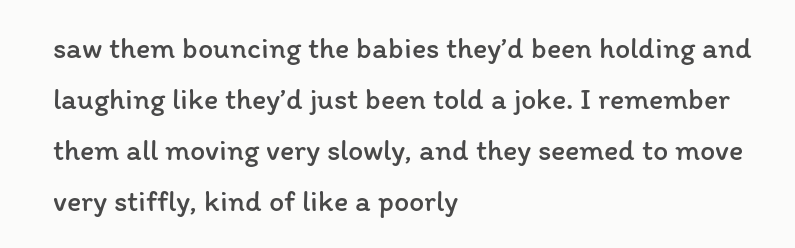saw them bouncing the babies they’d been holding and laughing like they’d just been told a joke. I remember them all moving very slowly, and they seemed to move very stiffly, kind of like a poorly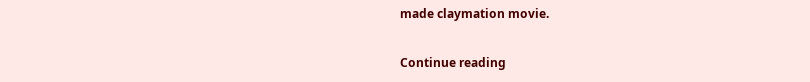made claymation movie.

Continue reading